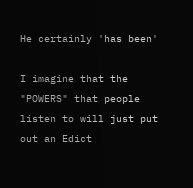He certainly 'has been'

I imagine that the "POWERS" that people listen to will just put out an Edict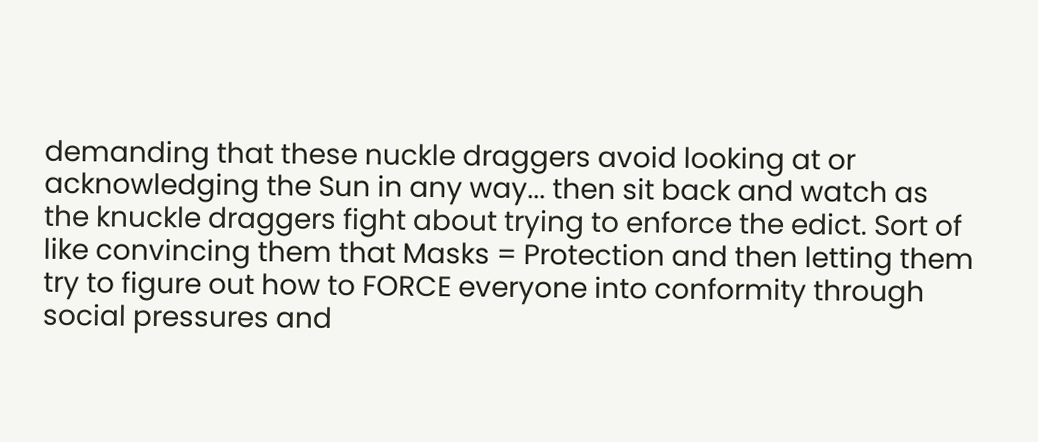demanding that these nuckle draggers avoid looking at or acknowledging the Sun in any way... then sit back and watch as the knuckle draggers fight about trying to enforce the edict. Sort of like convincing them that Masks = Protection and then letting them try to figure out how to FORCE everyone into conformity through social pressures and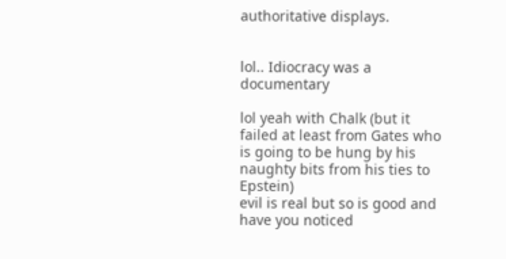authoritative displays.


lol.. Idiocracy was a documentary

lol yeah with Chalk (but it failed at least from Gates who is going to be hung by his naughty bits from his ties to Epstein)
evil is real but so is good and have you noticed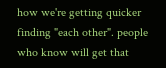how we're getting quicker finding "each other". people who know will get that